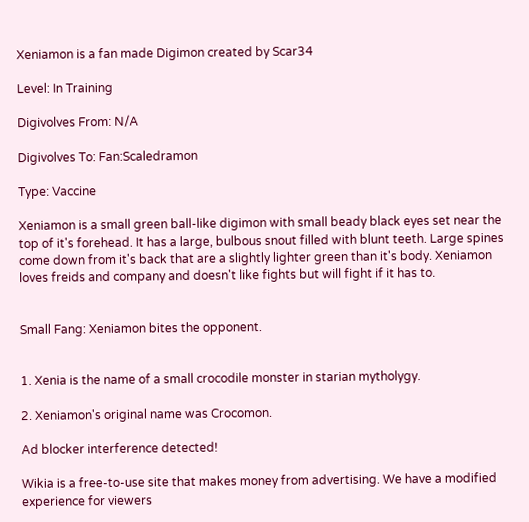Xeniamon is a fan made Digimon created by Scar34

Level: In Training

Digivolves From: N/A

Digivolves To: Fan:Scaledramon

Type: Vaccine

Xeniamon is a small green ball-like digimon with small beady black eyes set near the top of it's forehead. It has a large, bulbous snout filled with blunt teeth. Large spines come down from it's back that are a slightly lighter green than it's body. Xeniamon loves freids and company and doesn't like fights but will fight if it has to.


Small Fang: Xeniamon bites the opponent.


1. Xenia is the name of a small crocodile monster in starian mytholygy.

2. Xeniamon's original name was Crocomon.

Ad blocker interference detected!

Wikia is a free-to-use site that makes money from advertising. We have a modified experience for viewers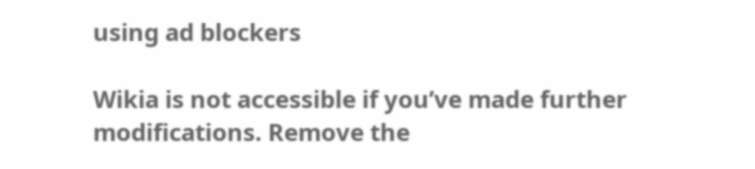using ad blockers

Wikia is not accessible if you’ve made further modifications. Remove the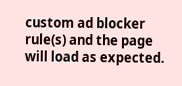custom ad blocker rule(s) and the page will load as expected.